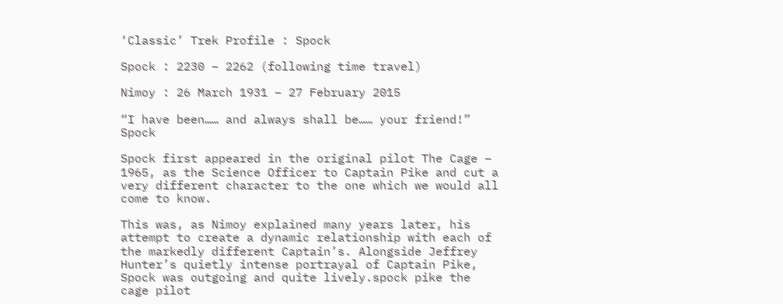‘Classic’ Trek Profile : Spock

Spock : 2230 – 2262 (following time travel)

Nimoy : 26 March 1931 – 27 February 2015

“I have been…… and always shall be…… your friend!” Spock

Spock first appeared in the original pilot The Cage – 1965, as the Science Officer to Captain Pike and cut a very different character to the one which we would all come to know.

This was, as Nimoy explained many years later, his attempt to create a dynamic relationship with each of the markedly different Captain’s. Alongside Jeffrey Hunter’s quietly intense portrayal of Captain Pike, Spock was outgoing and quite lively.spock pike the cage pilot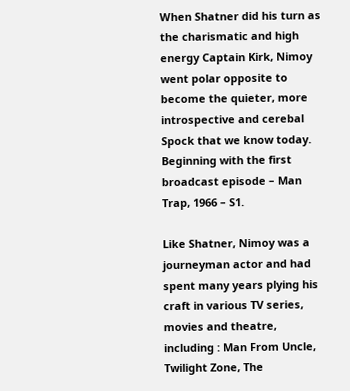When Shatner did his turn as the charismatic and high energy Captain Kirk, Nimoy went polar opposite to become the quieter, more introspective and cerebal Spock that we know today. Beginning with the first broadcast episode – Man Trap, 1966 – S1.

Like Shatner, Nimoy was a journeyman actor and had spent many years plying his craft in various TV series, movies and theatre, including : Man From Uncle, Twilight Zone, The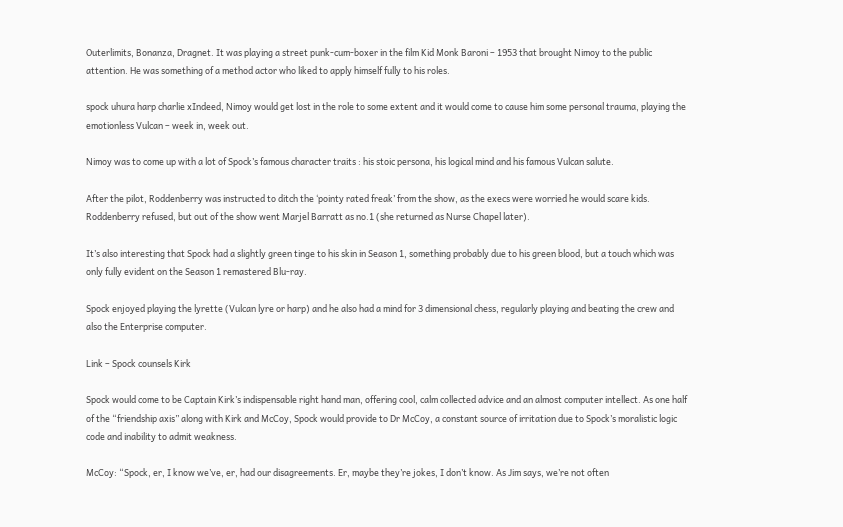Outerlimits, Bonanza, Dragnet. It was playing a street punk-cum-boxer in the film Kid Monk Baroni – 1953 that brought Nimoy to the public attention. He was something of a method actor who liked to apply himself fully to his roles.

spock uhura harp charlie xIndeed, Nimoy would get lost in the role to some extent and it would come to cause him some personal trauma, playing the emotionless Vulcan – week in, week out.

Nimoy was to come up with a lot of Spock’s famous character traits : his stoic persona, his logical mind and his famous Vulcan salute.

After the pilot, Roddenberry was instructed to ditch the ‘pointy rated freak’ from the show, as the execs were worried he would scare kids. Roddenberry refused, but out of the show went Marjel Barratt as no.1 (she returned as Nurse Chapel later).

It’s also interesting that Spock had a slightly green tinge to his skin in Season 1, something probably due to his green blood, but a touch which was only fully evident on the Season 1 remastered Blu-ray.

Spock enjoyed playing the lyrette (Vulcan lyre or harp) and he also had a mind for 3 dimensional chess, regularly playing and beating the crew and also the Enterprise computer.

Link – Spock counsels Kirk

Spock would come to be Captain Kirk’s indispensable right hand man, offering cool, calm collected advice and an almost computer intellect. As one half of the “friendship axis” along with Kirk and McCoy, Spock would provide to Dr McCoy, a constant source of irritation due to Spock’s moralistic logic code and inability to admit weakness.

McCoy: “Spock, er, I know we’ve, er, had our disagreements. Er, maybe they’re jokes, I don’t know. As Jim says, we’re not often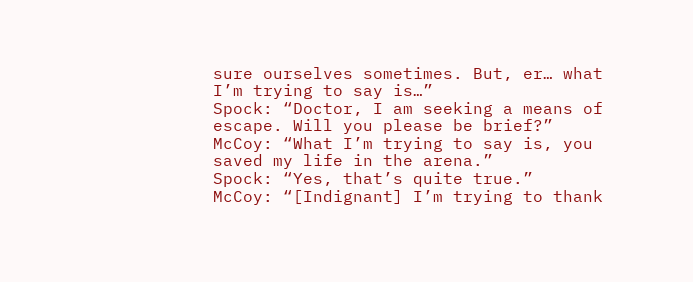sure ourselves sometimes. But, er… what I’m trying to say is…”
Spock: “Doctor, I am seeking a means of escape. Will you please be brief?”
McCoy: “What I’m trying to say is, you saved my life in the arena.”
Spock: “Yes, that’s quite true.”
McCoy: “[Indignant] I’m trying to thank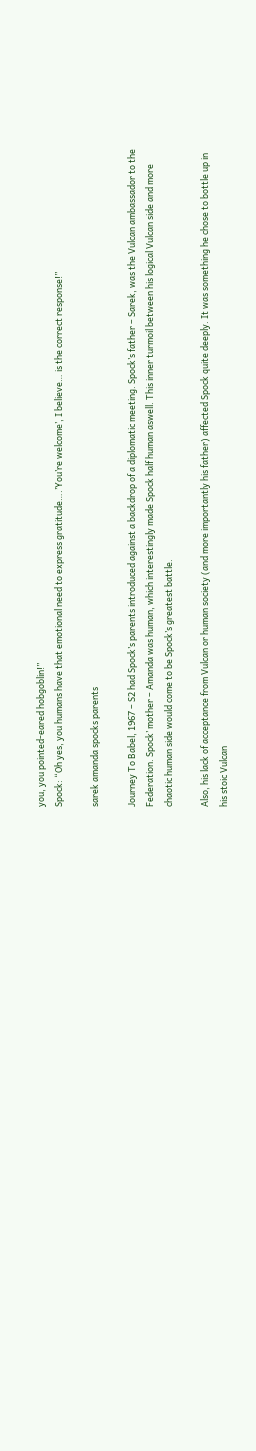you, you pointed-eared hobgoblin!”
Spock: “Oh yes, you humans have that emotional need to express gratitude….’You’re welcome’, I believe… is the correct response!”

sarek amanda spocks parents

Journey To Babel, 1967 – S2 had Spock’s parents introduced against a backdrop of a diplomatic meeting. Spock’s father – Sarek, was the Vulcan ambassador to the Federation. Spock’ mother – Amanda was human, which interestingly made Spock half human aswell. This inner turmoil between his logical Vulcan side and more chaotic human side would come to be Spock’s greatest battle.

Also, his lack of acceptance from Vulcan or human society (and more importantly his father) affected Spock quite deeply. It was something he chose to bottle up in his stoic Vulcan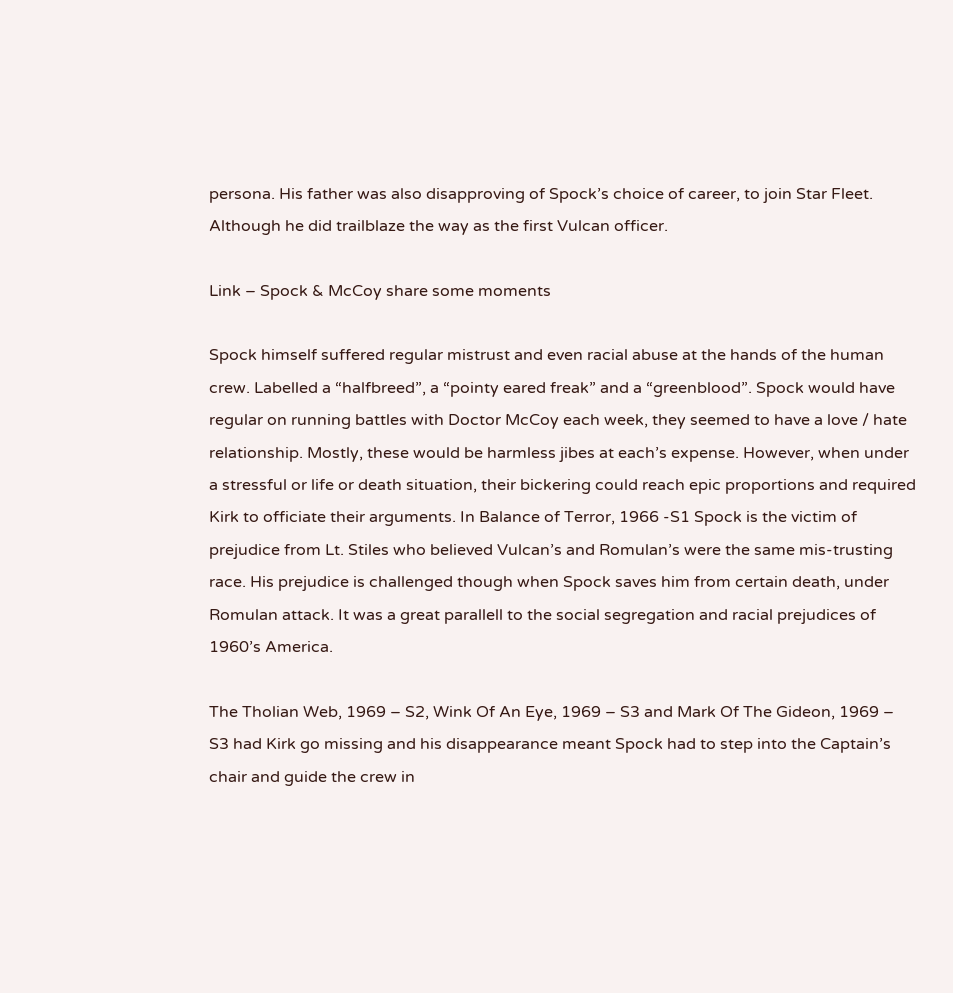persona. His father was also disapproving of Spock’s choice of career, to join Star Fleet. Although he did trailblaze the way as the first Vulcan officer.

Link – Spock & McCoy share some moments

Spock himself suffered regular mistrust and even racial abuse at the hands of the human crew. Labelled a “halfbreed”, a “pointy eared freak” and a “greenblood”. Spock would have regular on running battles with Doctor McCoy each week, they seemed to have a love / hate relationship. Mostly, these would be harmless jibes at each’s expense. However, when under a stressful or life or death situation, their bickering could reach epic proportions and required Kirk to officiate their arguments. In Balance of Terror, 1966 -S1 Spock is the victim of prejudice from Lt. Stiles who believed Vulcan’s and Romulan’s were the same mis-trusting race. His prejudice is challenged though when Spock saves him from certain death, under Romulan attack. It was a great parallell to the social segregation and racial prejudices of 1960’s America.

The Tholian Web, 1969 – S2, Wink Of An Eye, 1969 – S3 and Mark Of The Gideon, 1969 – S3 had Kirk go missing and his disappearance meant Spock had to step into the Captain’s chair and guide the crew in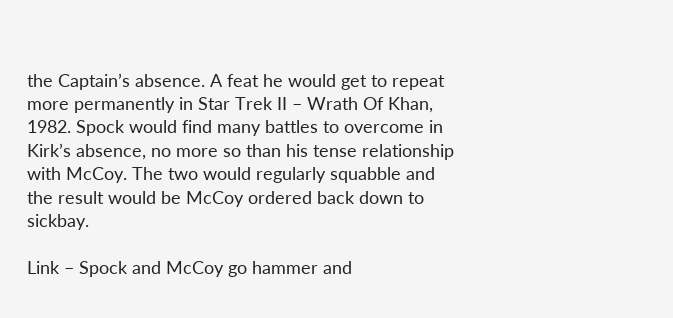the Captain’s absence. A feat he would get to repeat more permanently in Star Trek II – Wrath Of Khan, 1982. Spock would find many battles to overcome in Kirk’s absence, no more so than his tense relationship with McCoy. The two would regularly squabble and the result would be McCoy ordered back down to sickbay.

Link – Spock and McCoy go hammer and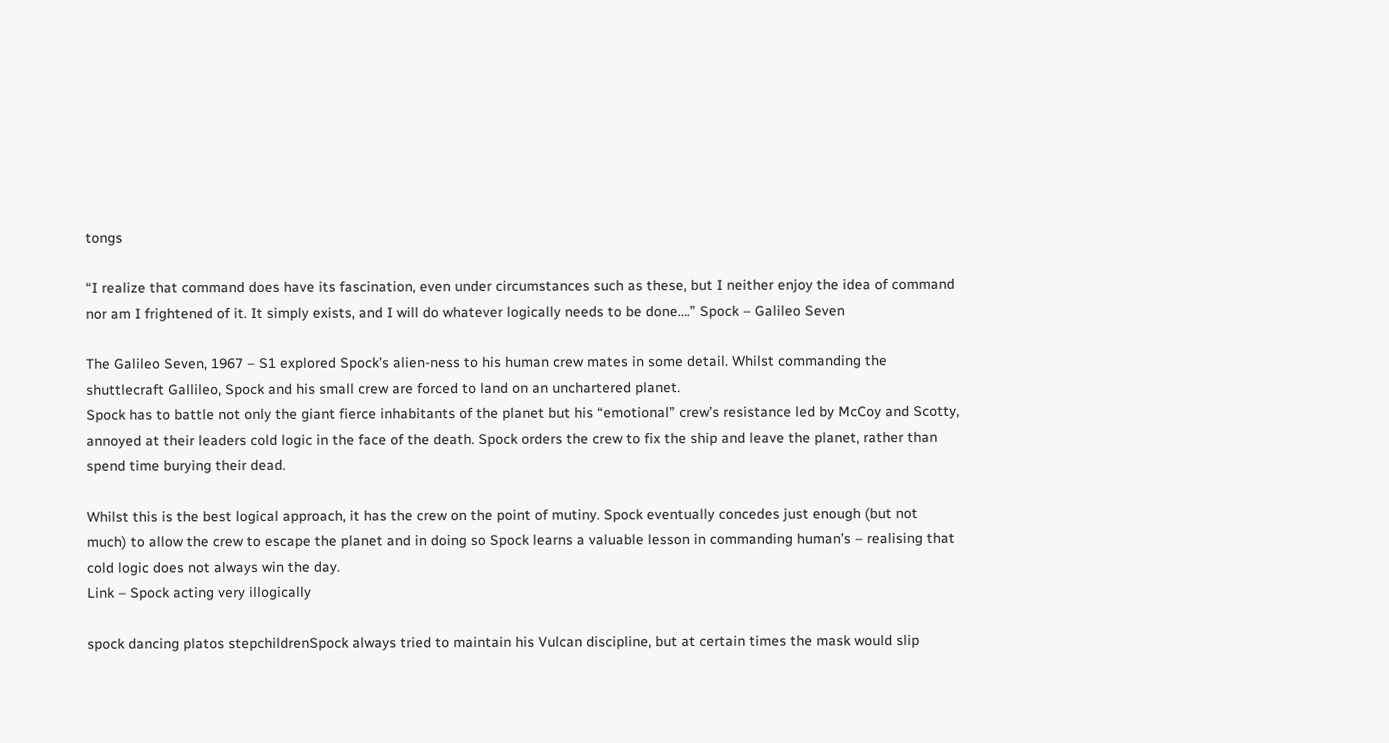tongs

“I realize that command does have its fascination, even under circumstances such as these, but I neither enjoy the idea of command nor am I frightened of it. It simply exists, and I will do whatever logically needs to be done….” Spock – Galileo Seven

The Galileo Seven, 1967 – S1 explored Spock’s alien-ness to his human crew mates in some detail. Whilst commanding the shuttlecraft Gallileo, Spock and his small crew are forced to land on an unchartered planet.
Spock has to battle not only the giant fierce inhabitants of the planet but his “emotional” crew’s resistance led by McCoy and Scotty, annoyed at their leaders cold logic in the face of the death. Spock orders the crew to fix the ship and leave the planet, rather than spend time burying their dead.

Whilst this is the best logical approach, it has the crew on the point of mutiny. Spock eventually concedes just enough (but not much) to allow the crew to escape the planet and in doing so Spock learns a valuable lesson in commanding human’s – realising that cold logic does not always win the day.
Link – Spock acting very illogically

spock dancing platos stepchildrenSpock always tried to maintain his Vulcan discipline, but at certain times the mask would slip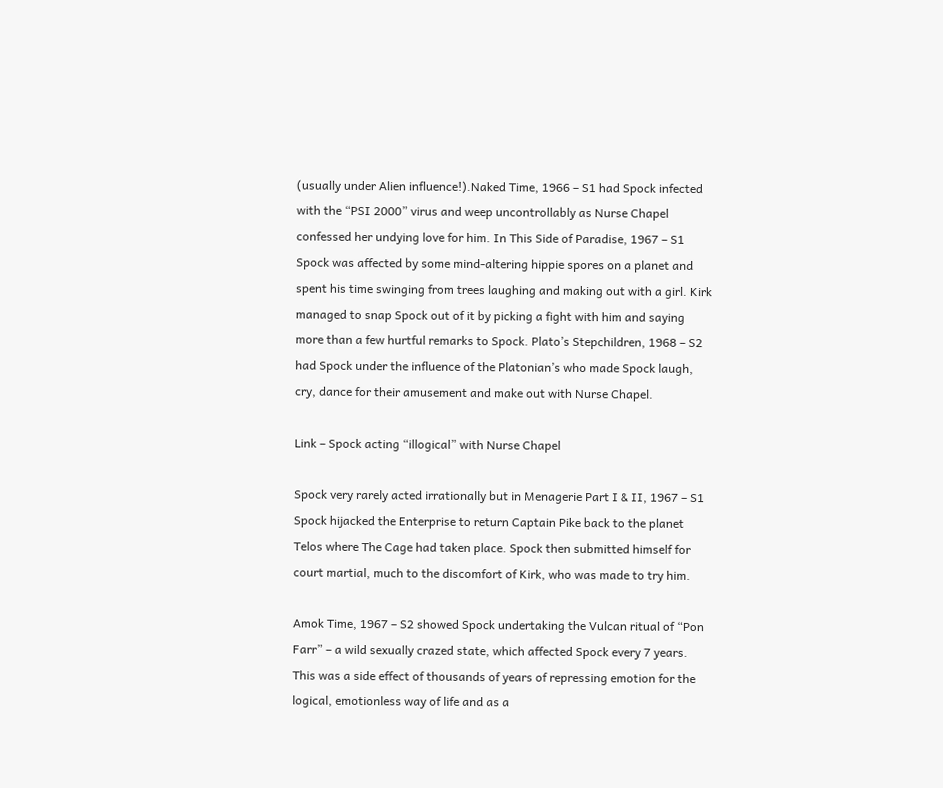(usually under Alien influence!).Naked Time, 1966 – S1 had Spock infected with the “PSI 2000” virus and weep uncontrollably as Nurse Chapel confessed her undying love for him. In This Side of Paradise, 1967 – S1 Spock was affected by some mind-altering hippie spores on a planet and spent his time swinging from trees laughing and making out with a girl. Kirk managed to snap Spock out of it by picking a fight with him and saying more than a few hurtful remarks to Spock. Plato’s Stepchildren, 1968 – S2 had Spock under the influence of the Platonian’s who made Spock laugh, cry, dance for their amusement and make out with Nurse Chapel.

Link – Spock acting “illogical” with Nurse Chapel

Spock very rarely acted irrationally but in Menagerie Part I & II, 1967 – S1 Spock hijacked the Enterprise to return Captain Pike back to the planet Telos where The Cage had taken place. Spock then submitted himself for court martial, much to the discomfort of Kirk, who was made to try him.

Amok Time, 1967 – S2 showed Spock undertaking the Vulcan ritual of “Pon Farr” – a wild sexually crazed state, which affected Spock every 7 years. This was a side effect of thousands of years of repressing emotion for the logical, emotionless way of life and as a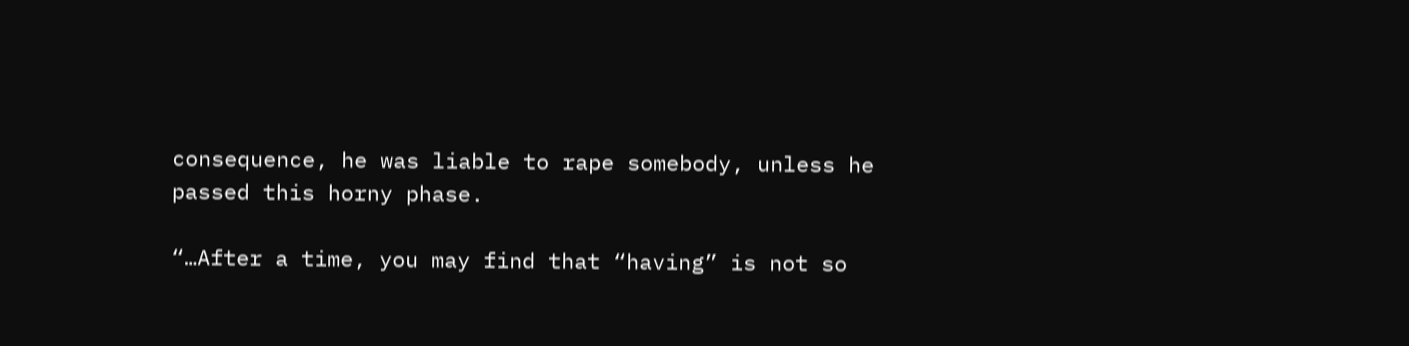consequence, he was liable to rape somebody, unless he passed this horny phase.

“…After a time, you may find that “having” is not so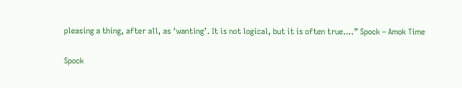pleasing a thing, after all, as ‘wanting’. It is not logical, but it is often true….” Spock – Amok Time

Spock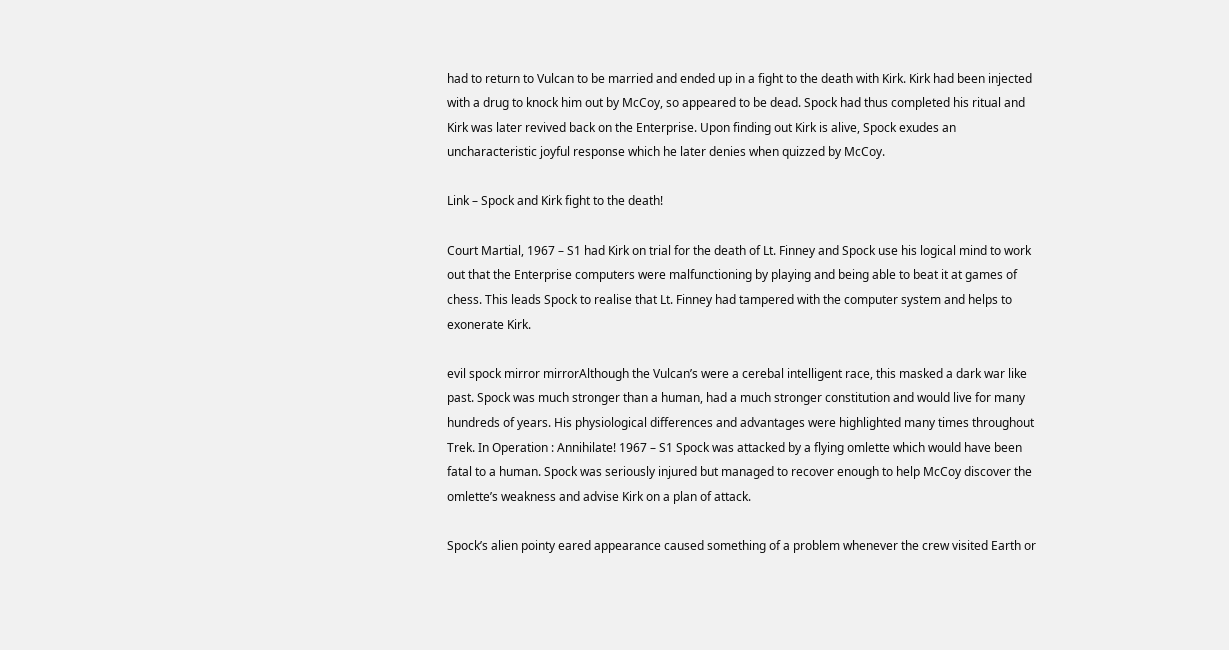had to return to Vulcan to be married and ended up in a fight to the death with Kirk. Kirk had been injected with a drug to knock him out by McCoy, so appeared to be dead. Spock had thus completed his ritual and Kirk was later revived back on the Enterprise. Upon finding out Kirk is alive, Spock exudes an uncharacteristic joyful response which he later denies when quizzed by McCoy.

Link – Spock and Kirk fight to the death!

Court Martial, 1967 – S1 had Kirk on trial for the death of Lt. Finney and Spock use his logical mind to work out that the Enterprise computers were malfunctioning by playing and being able to beat it at games of chess. This leads Spock to realise that Lt. Finney had tampered with the computer system and helps to exonerate Kirk.

evil spock mirror mirrorAlthough the Vulcan’s were a cerebal intelligent race, this masked a dark war like past. Spock was much stronger than a human, had a much stronger constitution and would live for many hundreds of years. His physiological differences and advantages were highlighted many times throughout Trek. In Operation : Annihilate! 1967 – S1 Spock was attacked by a flying omlette which would have been fatal to a human. Spock was seriously injured but managed to recover enough to help McCoy discover the omlette’s weakness and advise Kirk on a plan of attack.

Spock’s alien pointy eared appearance caused something of a problem whenever the crew visited Earth or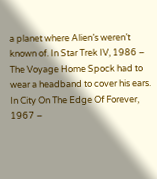a planet where Alien’s weren’t known of. In Star Trek IV, 1986 – The Voyage Home Spock had to wear a headband to cover his ears. In City On The Edge Of Forever, 1967 –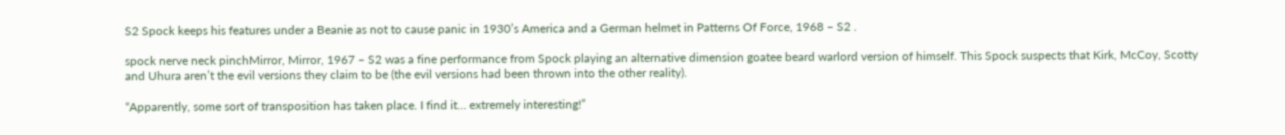S2 Spock keeps his features under a Beanie as not to cause panic in 1930’s America and a German helmet in Patterns Of Force, 1968 – S2 .

spock nerve neck pinchMirror, Mirror, 1967 – S2 was a fine performance from Spock playing an alternative dimension goatee beard warlord version of himself. This Spock suspects that Kirk, McCoy, Scotty and Uhura aren’t the evil versions they claim to be (the evil versions had been thrown into the other reality).

“Apparently, some sort of transposition has taken place. I find it… extremely interesting!”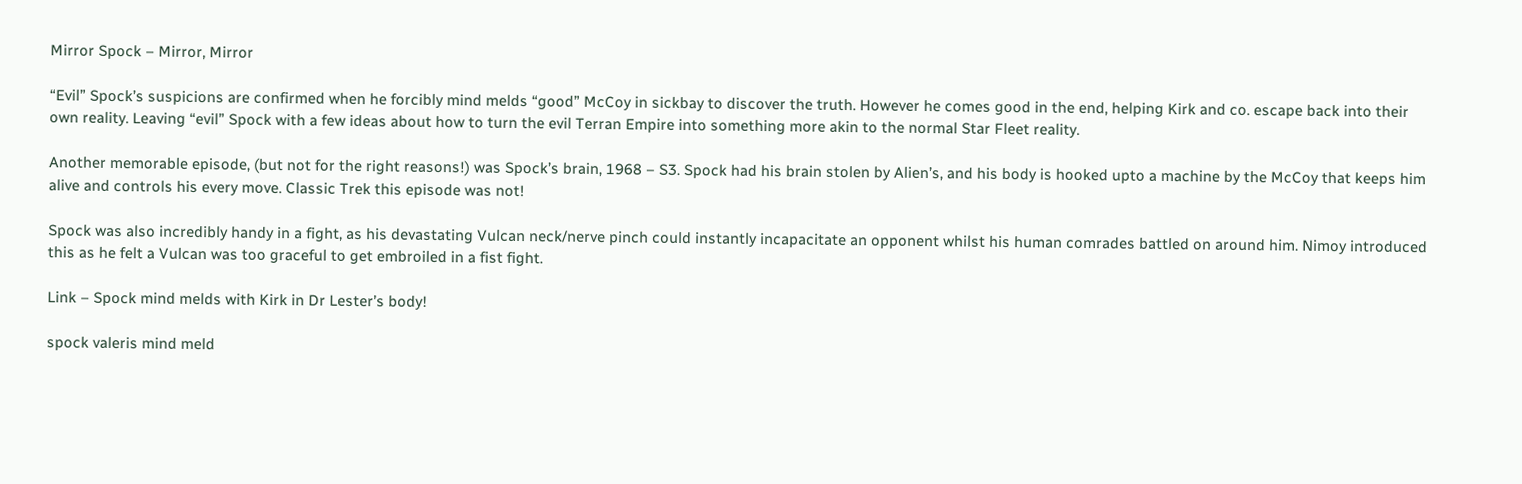Mirror Spock – Mirror, Mirror

“Evil” Spock’s suspicions are confirmed when he forcibly mind melds “good” McCoy in sickbay to discover the truth. However he comes good in the end, helping Kirk and co. escape back into their own reality. Leaving “evil” Spock with a few ideas about how to turn the evil Terran Empire into something more akin to the normal Star Fleet reality.

Another memorable episode, (but not for the right reasons!) was Spock’s brain, 1968 – S3. Spock had his brain stolen by Alien’s, and his body is hooked upto a machine by the McCoy that keeps him alive and controls his every move. Classic Trek this episode was not!

Spock was also incredibly handy in a fight, as his devastating Vulcan neck/nerve pinch could instantly incapacitate an opponent whilst his human comrades battled on around him. Nimoy introduced this as he felt a Vulcan was too graceful to get embroiled in a fist fight.

Link – Spock mind melds with Kirk in Dr Lester’s body!

spock valeris mind meld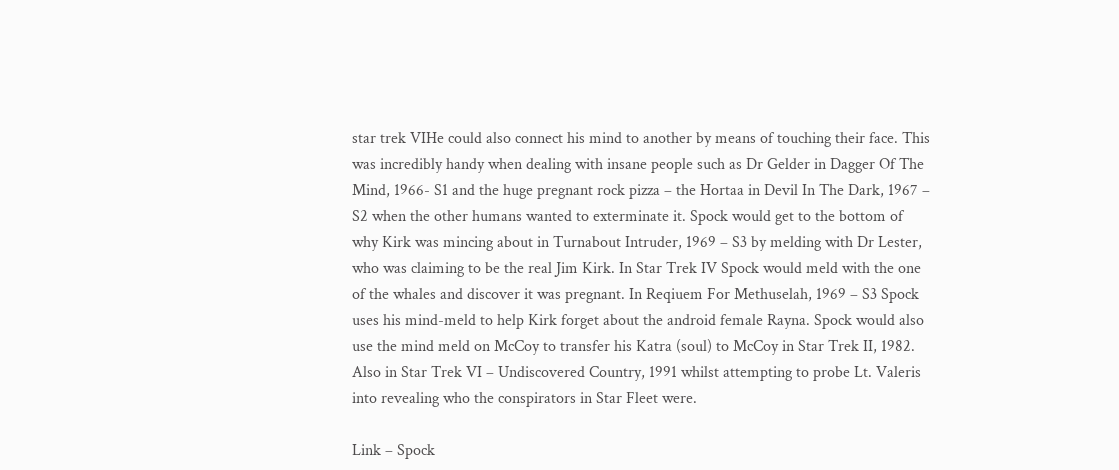star trek VIHe could also connect his mind to another by means of touching their face. This was incredibly handy when dealing with insane people such as Dr Gelder in Dagger Of The Mind, 1966- S1 and the huge pregnant rock pizza – the Hortaa in Devil In The Dark, 1967 – S2 when the other humans wanted to exterminate it. Spock would get to the bottom of why Kirk was mincing about in Turnabout Intruder, 1969 – S3 by melding with Dr Lester, who was claiming to be the real Jim Kirk. In Star Trek IV Spock would meld with the one of the whales and discover it was pregnant. In Reqiuem For Methuselah, 1969 – S3 Spock uses his mind-meld to help Kirk forget about the android female Rayna. Spock would also use the mind meld on McCoy to transfer his Katra (soul) to McCoy in Star Trek II, 1982. Also in Star Trek VI – Undiscovered Country, 1991 whilst attempting to probe Lt. Valeris into revealing who the conspirators in Star Fleet were.

Link – Spock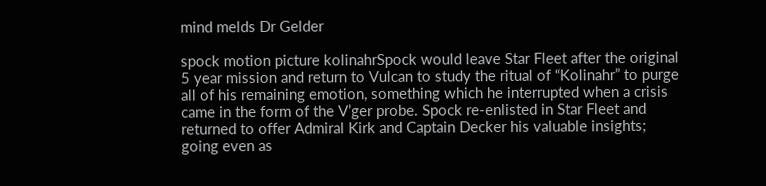mind melds Dr Gelder

spock motion picture kolinahrSpock would leave Star Fleet after the original 5 year mission and return to Vulcan to study the ritual of “Kolinahr” to purge all of his remaining emotion, something which he interrupted when a crisis came in the form of the V’ger probe. Spock re-enlisted in Star Fleet and returned to offer Admiral Kirk and Captain Decker his valuable insights; going even as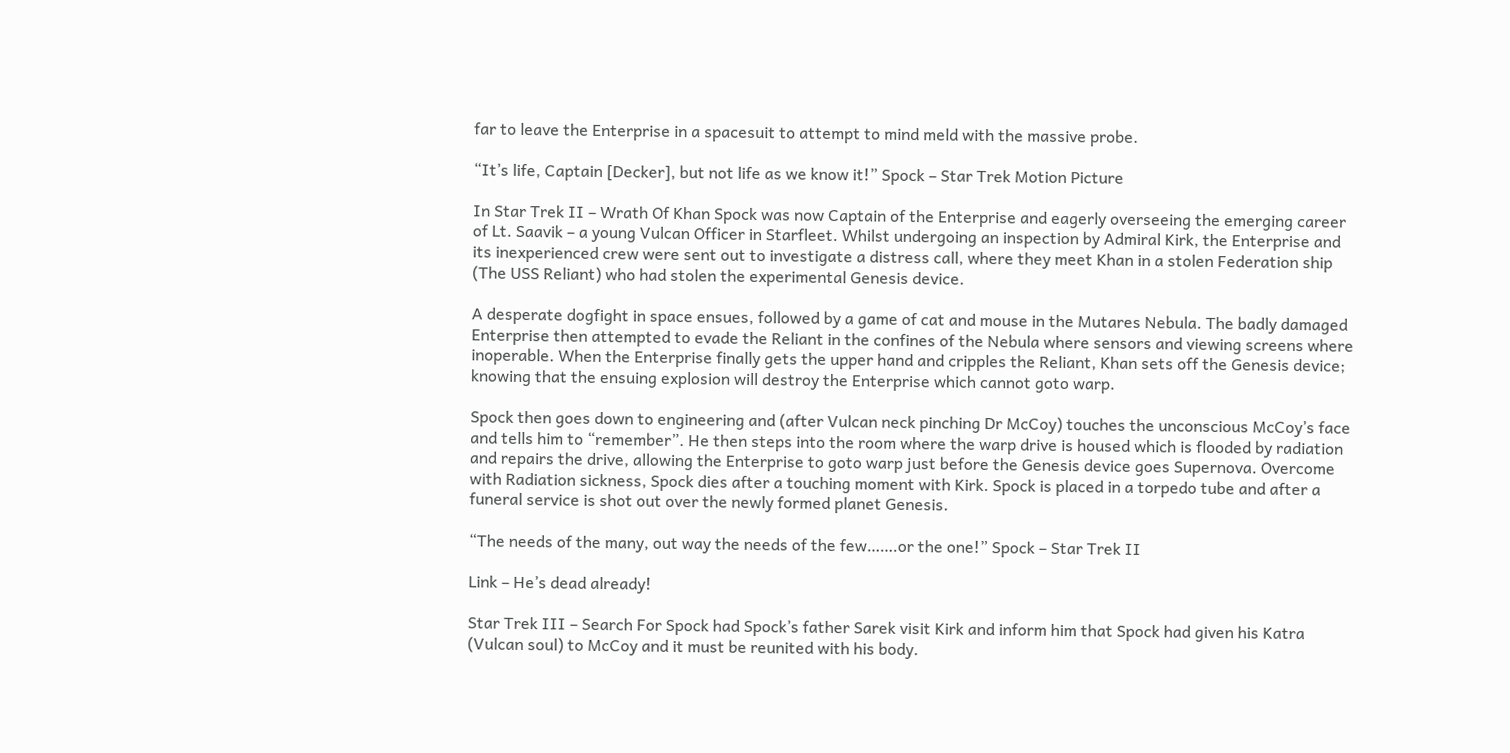far to leave the Enterprise in a spacesuit to attempt to mind meld with the massive probe.

“It’s life, Captain [Decker], but not life as we know it!” Spock – Star Trek Motion Picture

In Star Trek II – Wrath Of Khan Spock was now Captain of the Enterprise and eagerly overseeing the emerging career of Lt. Saavik – a young Vulcan Officer in Starfleet. Whilst undergoing an inspection by Admiral Kirk, the Enterprise and its inexperienced crew were sent out to investigate a distress call, where they meet Khan in a stolen Federation ship (The USS Reliant) who had stolen the experimental Genesis device.

A desperate dogfight in space ensues, followed by a game of cat and mouse in the Mutares Nebula. The badly damaged Enterprise then attempted to evade the Reliant in the confines of the Nebula where sensors and viewing screens where inoperable. When the Enterprise finally gets the upper hand and cripples the Reliant, Khan sets off the Genesis device; knowing that the ensuing explosion will destroy the Enterprise which cannot goto warp.

Spock then goes down to engineering and (after Vulcan neck pinching Dr McCoy) touches the unconscious McCoy’s face and tells him to “remember”. He then steps into the room where the warp drive is housed which is flooded by radiation and repairs the drive, allowing the Enterprise to goto warp just before the Genesis device goes Supernova. Overcome with Radiation sickness, Spock dies after a touching moment with Kirk. Spock is placed in a torpedo tube and after a funeral service is shot out over the newly formed planet Genesis.

“The needs of the many, out way the needs of the few…….or the one!” Spock – Star Trek II

Link – He’s dead already!

Star Trek III – Search For Spock had Spock’s father Sarek visit Kirk and inform him that Spock had given his Katra (Vulcan soul) to McCoy and it must be reunited with his body.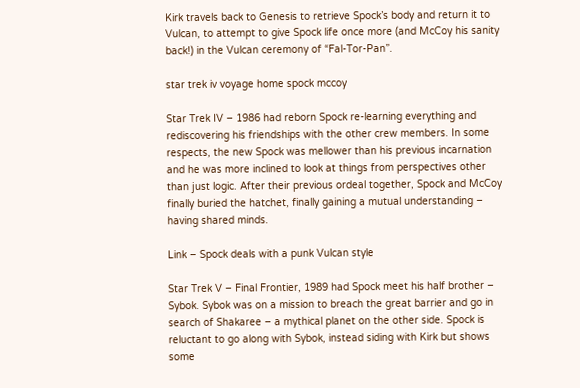Kirk travels back to Genesis to retrieve Spock’s body and return it to Vulcan, to attempt to give Spock life once more (and McCoy his sanity back!) in the Vulcan ceremony of “Fal-Tor-Pan”.

star trek iv voyage home spock mccoy

Star Trek IV – 1986 had reborn Spock re-learning everything and rediscovering his friendships with the other crew members. In some respects, the new Spock was mellower than his previous incarnation and he was more inclined to look at things from perspectives other than just logic. After their previous ordeal together, Spock and McCoy finally buried the hatchet, finally gaining a mutual understanding – having shared minds.

Link – Spock deals with a punk Vulcan style

Star Trek V – Final Frontier, 1989 had Spock meet his half brother – Sybok. Sybok was on a mission to breach the great barrier and go in search of Shakaree – a mythical planet on the other side. Spock is reluctant to go along with Sybok, instead siding with Kirk but shows some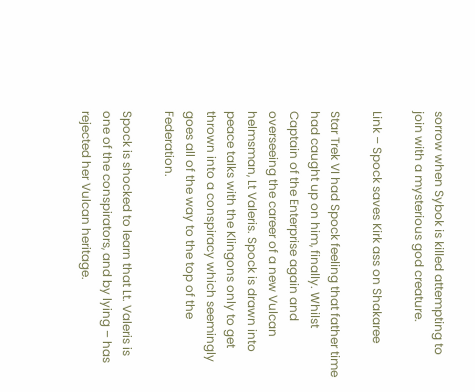sorrow when Sybok is killed attempting to join with a mysterious god creature.

Link – Spock saves Kirk ass on Shakaree

Star Trek VI had Spock feeling that father time had caught up on him, finally. Whilst Captain of the Enterprise again and overseeing the career of a new Vulcan helmsman, Lt Valeris. Spock is drawn into peace talks with the Klingons only to get thrown into a conspiracy which seemingly goes all of the way to the top of the Federation.

Spock is shocked to learn that Lt. Valeris is one of the conspirators, and by lying – has rejected her Vulcan heritage.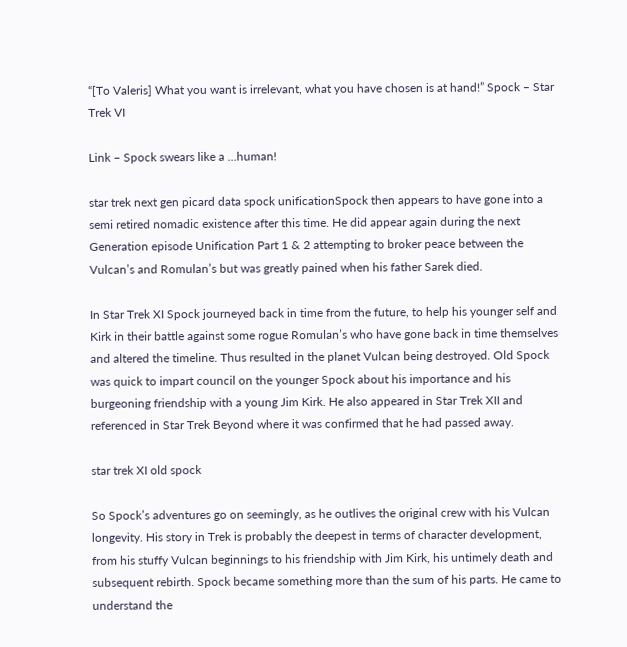“[To Valeris] What you want is irrelevant, what you have chosen is at hand!” Spock – Star Trek VI

Link – Spock swears like a …human!

star trek next gen picard data spock unificationSpock then appears to have gone into a semi retired nomadic existence after this time. He did appear again during the next Generation episode Unification Part 1 & 2 attempting to broker peace between the Vulcan’s and Romulan’s but was greatly pained when his father Sarek died.

In Star Trek XI Spock journeyed back in time from the future, to help his younger self and Kirk in their battle against some rogue Romulan’s who have gone back in time themselves and altered the timeline. Thus resulted in the planet Vulcan being destroyed. Old Spock was quick to impart council on the younger Spock about his importance and his burgeoning friendship with a young Jim Kirk. He also appeared in Star Trek XII and referenced in Star Trek Beyond where it was confirmed that he had passed away.

star trek XI old spock

So Spock’s adventures go on seemingly, as he outlives the original crew with his Vulcan longevity. His story in Trek is probably the deepest in terms of character development, from his stuffy Vulcan beginnings to his friendship with Jim Kirk, his untimely death and subsequent rebirth. Spock became something more than the sum of his parts. He came to understand the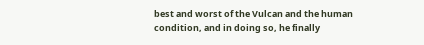best and worst of the Vulcan and the human condition, and in doing so, he finally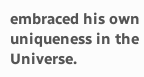embraced his own uniqueness in the Universe.